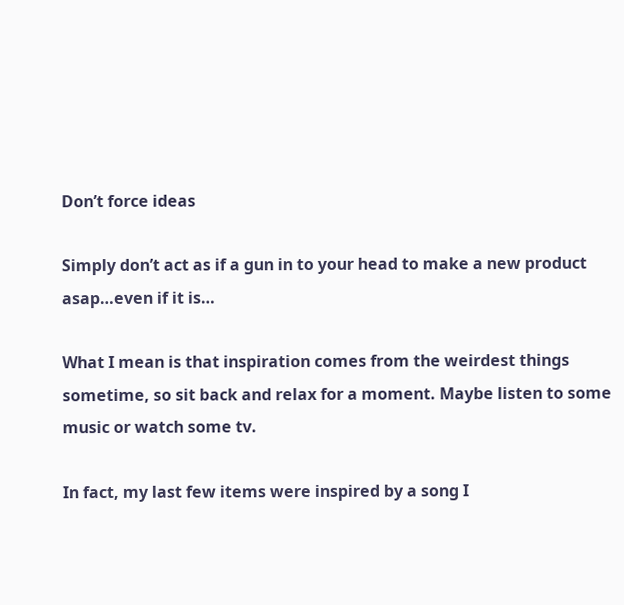Don’t force ideas

Simply don’t act as if a gun in to your head to make a new product asap…even if it is…

What I mean is that inspiration comes from the weirdest things sometime, so sit back and relax for a moment. Maybe listen to some music or watch some tv.

In fact, my last few items were inspired by a song I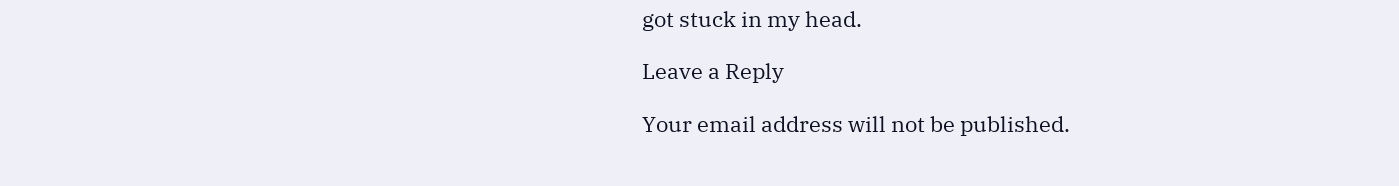got stuck in my head.

Leave a Reply

Your email address will not be published.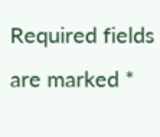Required fields are marked *